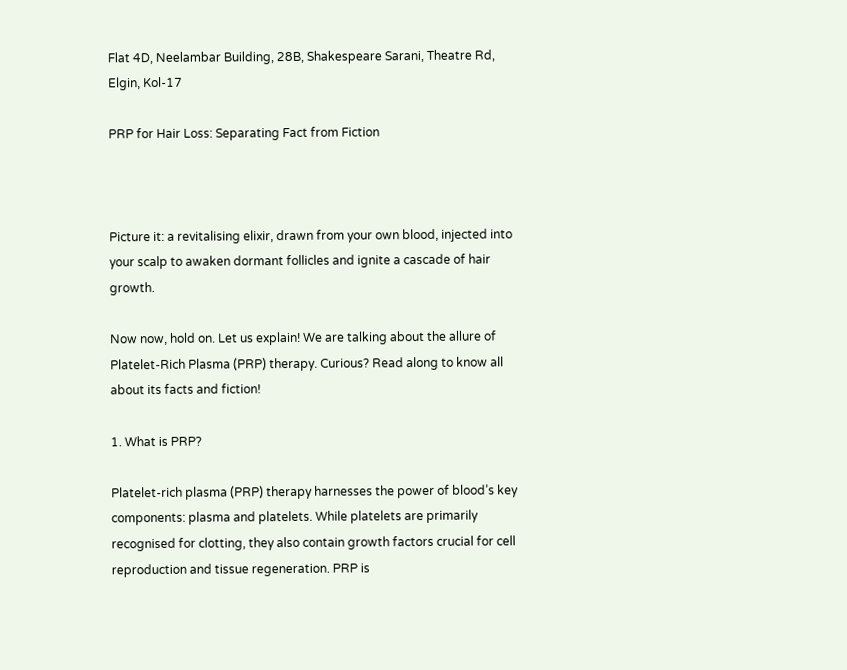Flat 4D, Neelambar Building, 28B, Shakespeare Sarani, Theatre Rd, Elgin, Kol-17

PRP for Hair Loss: Separating Fact from Fiction



Picture it: a revitalising elixir, drawn from your own blood, injected into your scalp to awaken dormant follicles and ignite a cascade of hair growth.

Now now, hold on. Let us explain! We are talking about the allure of Platelet-Rich Plasma (PRP) therapy. Curious? Read along to know all about its facts and fiction!

1. What is PRP?

Platelet-rich plasma (PRP) therapy harnesses the power of blood’s key components: plasma and platelets. While platelets are primarily recognised for clotting, they also contain growth factors crucial for cell reproduction and tissue regeneration. PRP is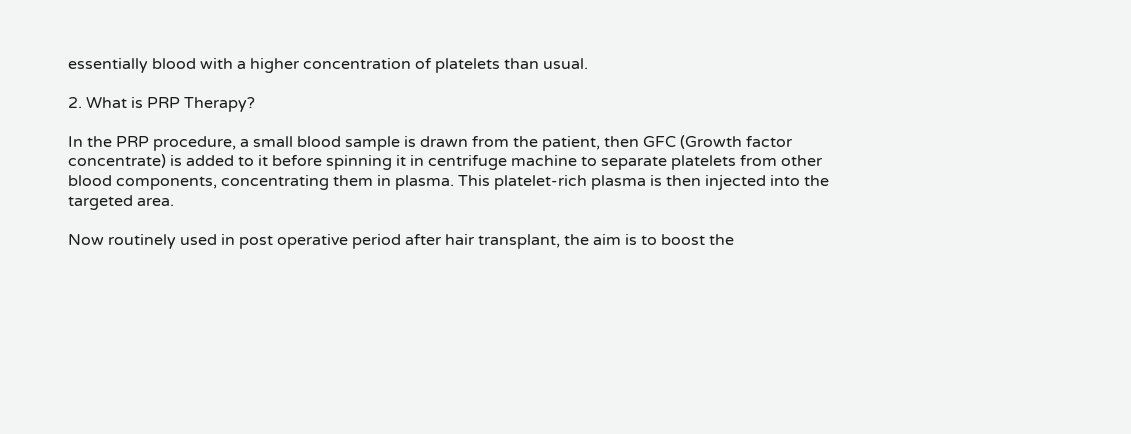essentially blood with a higher concentration of platelets than usual.

2. What is PRP Therapy?

In the PRP procedure, a small blood sample is drawn from the patient, then GFC (Growth factor concentrate) is added to it before spinning it in centrifuge machine to separate platelets from other blood components, concentrating them in plasma. This platelet-rich plasma is then injected into the targeted area.

Now routinely used in post operative period after hair transplant, the aim is to boost the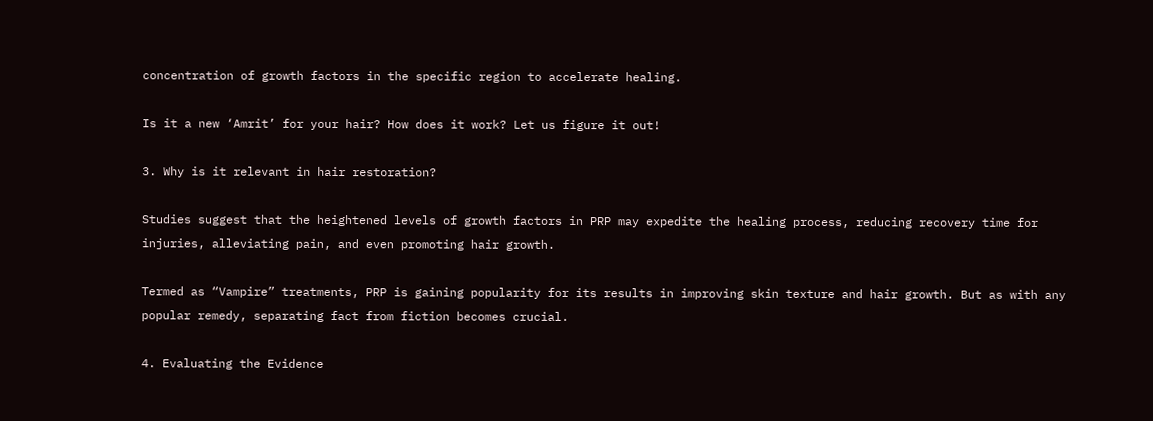concentration of growth factors in the specific region to accelerate healing.

Is it a new ‘Amrit’ for your hair? How does it work? Let us figure it out!

3. Why is it relevant in hair restoration?

Studies suggest that the heightened levels of growth factors in PRP may expedite the healing process, reducing recovery time for injuries, alleviating pain, and even promoting hair growth.

Termed as “Vampire” treatments, PRP is gaining popularity for its results in improving skin texture and hair growth. But as with any popular remedy, separating fact from fiction becomes crucial.

4. Evaluating the Evidence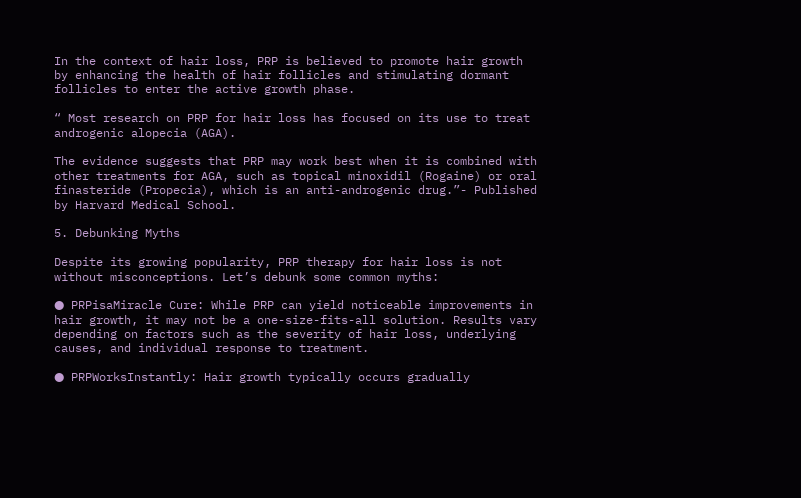In the context of hair loss, PRP is believed to promote hair growth by enhancing the health of hair follicles and stimulating dormant follicles to enter the active growth phase.

“ Most research on PRP for hair loss has focused on its use to treat androgenic alopecia (AGA).

The evidence suggests that PRP may work best when it is combined with other treatments for AGA, such as topical minoxidil (Rogaine) or oral finasteride (Propecia), which is an anti-androgenic drug.”- Published by Harvard Medical School.

5. Debunking Myths

Despite its growing popularity, PRP therapy for hair loss is not without misconceptions. Let’s debunk some common myths:

● PRPisaMiracle Cure: While PRP can yield noticeable improvements in hair growth, it may not be a one-size-fits-all solution. Results vary depending on factors such as the severity of hair loss, underlying causes, and individual response to treatment.

● PRPWorksInstantly: Hair growth typically occurs gradually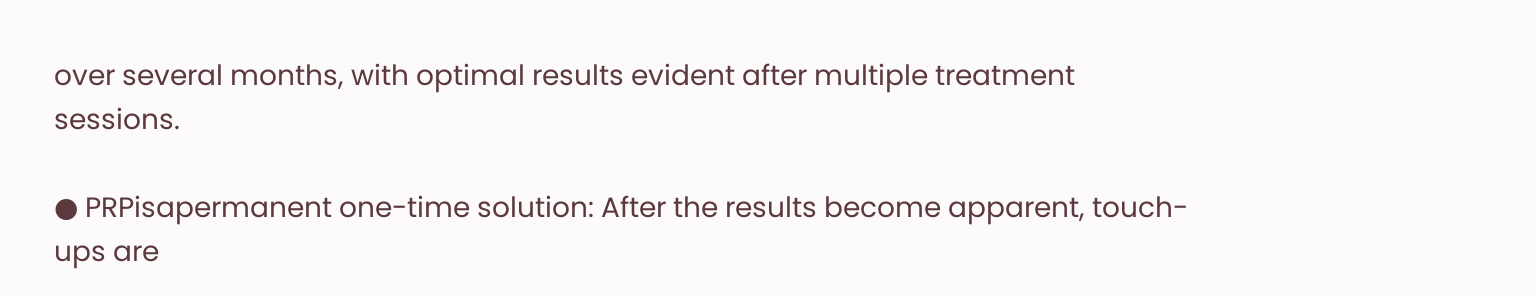over several months, with optimal results evident after multiple treatment sessions.

● PRPisapermanent one-time solution: After the results become apparent, touch-ups are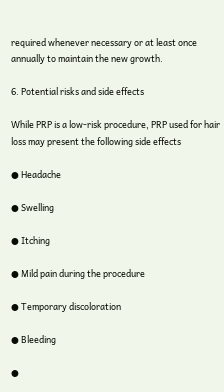required whenever necessary or at least once annually to maintain the new growth.

6. Potential risks and side effects

While PRP is a low-risk procedure, PRP used for hair loss may present the following side effects

● Headache

● Swelling

● Itching

● Mild pain during the procedure

● Temporary discoloration

● Bleeding

●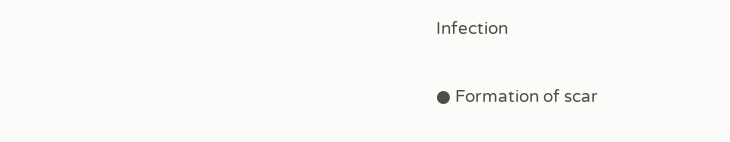Infection

● Formation of scar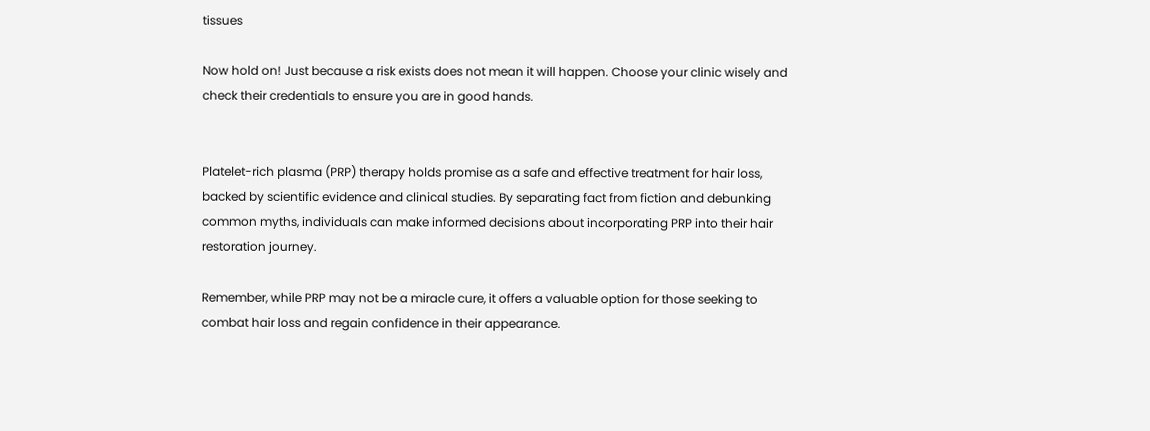tissues

Now hold on! Just because a risk exists does not mean it will happen. Choose your clinic wisely and check their credentials to ensure you are in good hands.


Platelet-rich plasma (PRP) therapy holds promise as a safe and effective treatment for hair loss, backed by scientific evidence and clinical studies. By separating fact from fiction and debunking common myths, individuals can make informed decisions about incorporating PRP into their hair restoration journey.

Remember, while PRP may not be a miracle cure, it offers a valuable option for those seeking to combat hair loss and regain confidence in their appearance.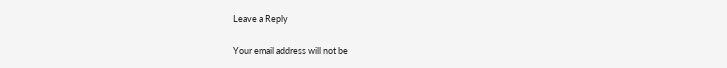Leave a Reply

Your email address will not be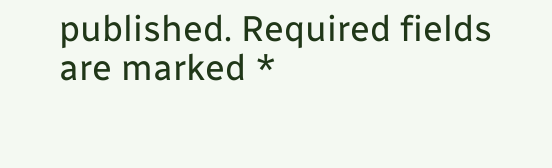published. Required fields are marked *